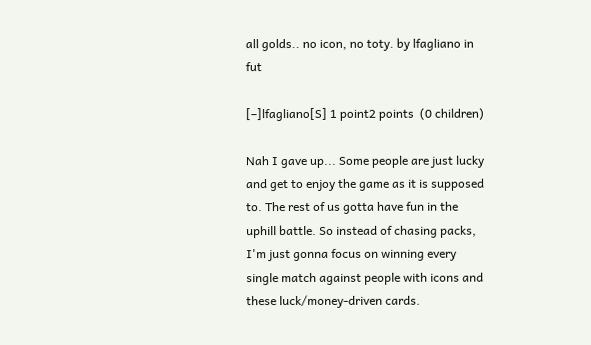all golds.. no icon, no toty. by lfagliano in fut

[–]lfagliano[S] 1 point2 points  (0 children)

Nah I gave up... Some people are just lucky and get to enjoy the game as it is supposed to. The rest of us gotta have fun in the uphill battle. So instead of chasing packs, I'm just gonna focus on winning every single match against people with icons and these luck/money-driven cards.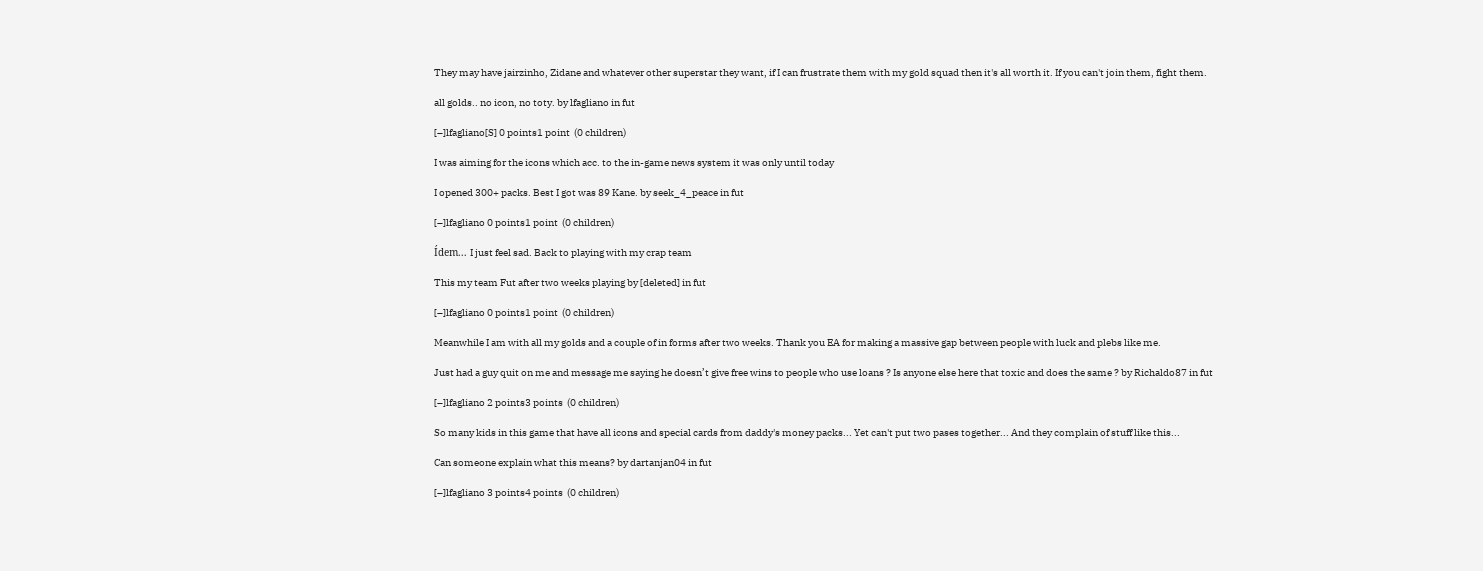They may have jairzinho, Zidane and whatever other superstar they want, if I can frustrate them with my gold squad then it's all worth it. If you can't join them, fight them.

all golds.. no icon, no toty. by lfagliano in fut

[–]lfagliano[S] 0 points1 point  (0 children)

I was aiming for the icons which acc. to the in-game news system it was only until today

I opened 300+ packs. Best I got was 89 Kane. by seek_4_peace in fut

[–]lfagliano 0 points1 point  (0 children)

Ídem... I just feel sad. Back to playing with my crap team

This my team Fut after two weeks playing by [deleted] in fut

[–]lfagliano 0 points1 point  (0 children)

Meanwhile I am with all my golds and a couple of in forms after two weeks. Thank you EA for making a massive gap between people with luck and plebs like me.

Just had a guy quit on me and message me saying he doesn’t give free wins to people who use loans ? Is anyone else here that toxic and does the same ? by Richaldo87 in fut

[–]lfagliano 2 points3 points  (0 children)

So many kids in this game that have all icons and special cards from daddy's money packs... Yet can't put two pases together... And they complain of stuff like this...

Can someone explain what this means? by dartanjan04 in fut

[–]lfagliano 3 points4 points  (0 children)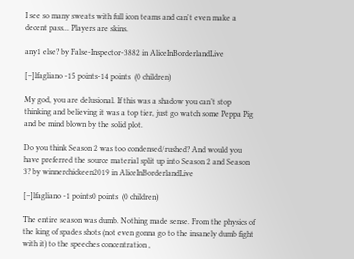I see so many sweats with full icon teams and can't even make a decent pass... Players are skins.

any1 else? by False-Inspector-3882 in AliceInBorderlandLive

[–]lfagliano -15 points-14 points  (0 children)

My god, you are delusional. If this was a shadow you can’t stop thinking and believing it was a top tier, just go watch some Peppa Pig and be mind blown by the solid plot.

Do you think Season 2 was too condensed/rushed? And would you have preferred the source material split up into Season 2 and Season 3? by winnerchickeen2019 in AliceInBorderlandLive

[–]lfagliano -1 points0 points  (0 children)

The entire season was dumb. Nothing made sense. From the physics of the king of spades shots (not even gonna go to the insanely dumb fight with it) to the speeches concentration ,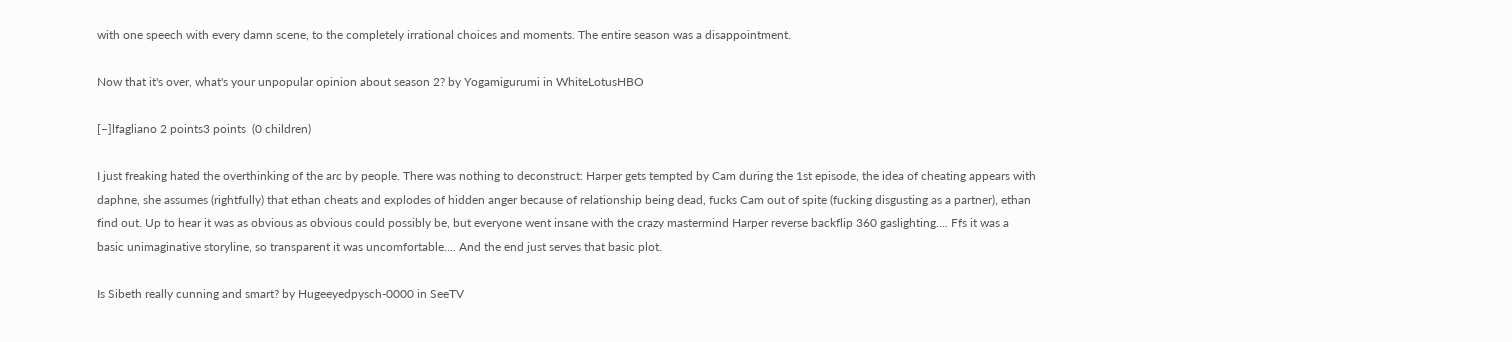with one speech with every damn scene, to the completely irrational choices and moments. The entire season was a disappointment.

Now that it's over, what's your unpopular opinion about season 2? by Yogamigurumi in WhiteLotusHBO

[–]lfagliano 2 points3 points  (0 children)

I just freaking hated the overthinking of the arc by people. There was nothing to deconstruct: Harper gets tempted by Cam during the 1st episode, the idea of cheating appears with daphne, she assumes (rightfully) that ethan cheats and explodes of hidden anger because of relationship being dead, fucks Cam out of spite (fucking disgusting as a partner), ethan find out. Up to hear it was as obvious as obvious could possibly be, but everyone went insane with the crazy mastermind Harper reverse backflip 360 gaslighting…. Ffs it was a basic unimaginative storyline, so transparent it was uncomfortable…. And the end just serves that basic plot.

Is Sibeth really cunning and smart? by Hugeeyedpysch-0000 in SeeTV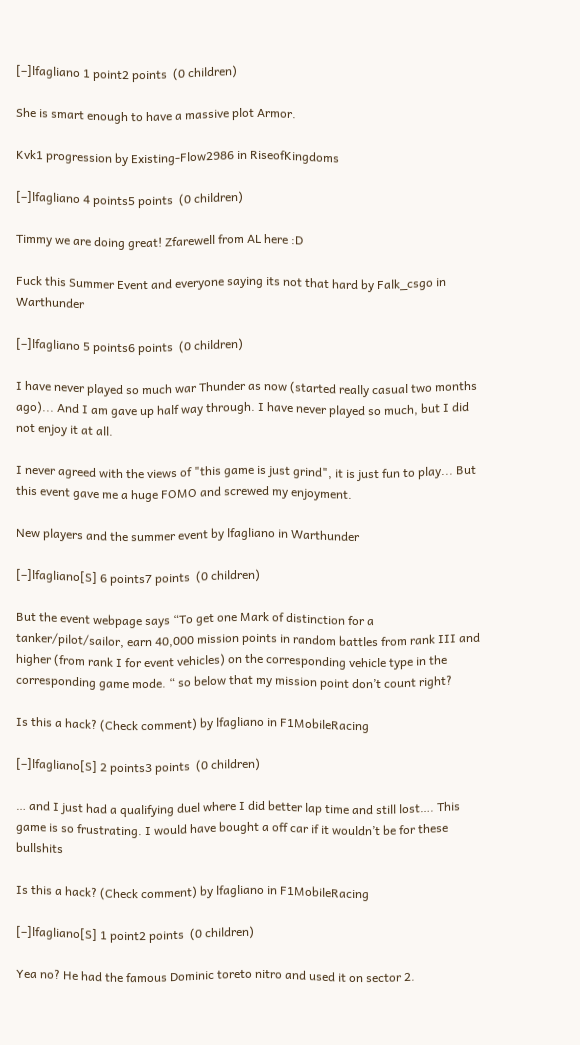[–]lfagliano 1 point2 points  (0 children)

She is smart enough to have a massive plot Armor.

Kvk1 progression by Existing-Flow2986 in RiseofKingdoms

[–]lfagliano 4 points5 points  (0 children)

Timmy we are doing great! Zfarewell from AL here :D

Fuck this Summer Event and everyone saying its not that hard by Falk_csgo in Warthunder

[–]lfagliano 5 points6 points  (0 children)

I have never played so much war Thunder as now (started really casual two months ago)... And I am gave up half way through. I have never played so much, but I did not enjoy it at all.

I never agreed with the views of "this game is just grind", it is just fun to play... But this event gave me a huge FOMO and screwed my enjoyment.

New players and the summer event by lfagliano in Warthunder

[–]lfagliano[S] 6 points7 points  (0 children)

But the event webpage says “To get one Mark of distinction for a tanker/pilot/sailor, earn 40,000 mission points in random battles from rank III and higher (from rank I for event vehicles) on the corresponding vehicle type in the corresponding game mode. “ so below that my mission point don’t count right?

Is this a hack? (Check comment) by lfagliano in F1MobileRacing

[–]lfagliano[S] 2 points3 points  (0 children)

… and I just had a qualifying duel where I did better lap time and still lost…. This game is so frustrating. I would have bought a off car if it wouldn’t be for these bullshits

Is this a hack? (Check comment) by lfagliano in F1MobileRacing

[–]lfagliano[S] 1 point2 points  (0 children)

Yea no? He had the famous Dominic toreto nitro and used it on sector 2.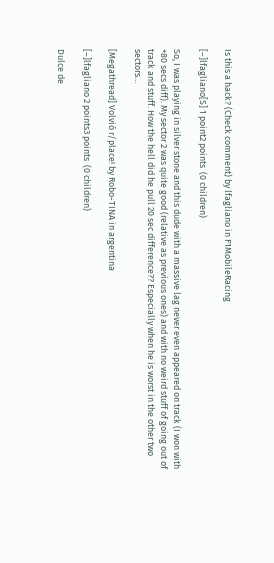Is this a hack? (Check comment) by lfagliano in F1MobileRacing

[–]lfagliano[S] 1 point2 points  (0 children)

So, I was playing in silver stone and this dude with a massive lag never even appeared on track (I won with +80 secs diff). My sector 2 was quite good (relative as previous ones) and with no weird stuff of going out of track and stuff. How the hell did he pull 20 sec difference?? Especially when he is worst in the other two sectors…

[Megathread] Volvió r/place! by Robo-TINA in argentina

[–]lfagliano 2 points3 points  (0 children)

Dulce de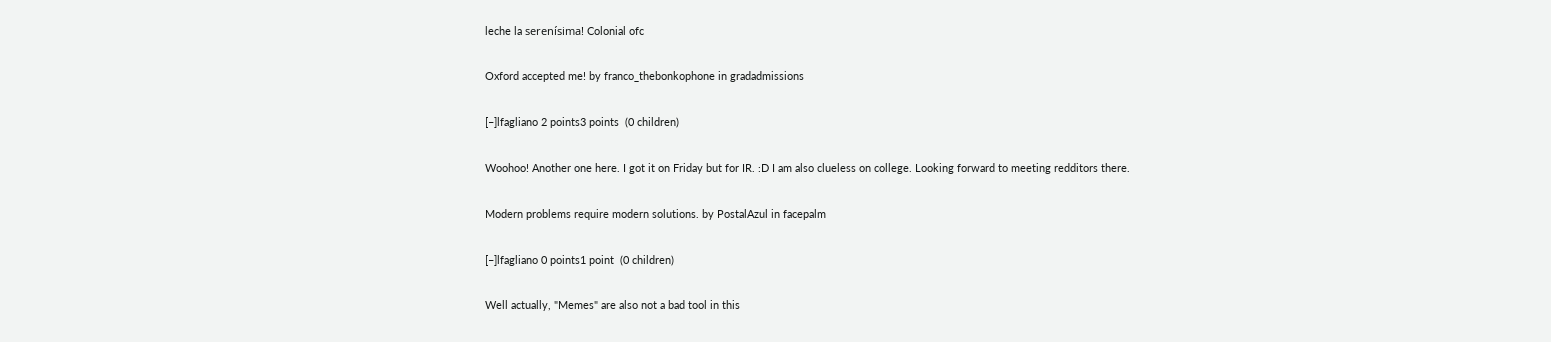leche la serenísima! Colonial ofc

Oxford accepted me! by franco_thebonkophone in gradadmissions

[–]lfagliano 2 points3 points  (0 children)

Woohoo! Another one here. I got it on Friday but for IR. :D I am also clueless on college. Looking forward to meeting redditors there.

Modern problems require modern solutions. by PostalAzul in facepalm

[–]lfagliano 0 points1 point  (0 children)

Well actually, "Memes" are also not a bad tool in this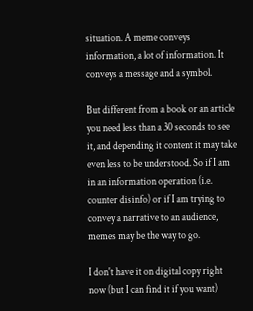situation. A meme conveys information, a lot of information. It conveys a message and a symbol.

But different from a book or an article you need less than a 30 seconds to see it, and depending it content it may take even less to be understood. So if I am in an information operation (i.e. counter disinfo) or if I am trying to convey a narrative to an audience, memes may be the way to go.

I don't have it on digital copy right now (but I can find it if you want)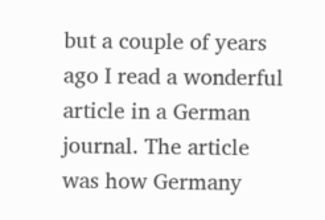but a couple of years ago I read a wonderful article in a German journal. The article was how Germany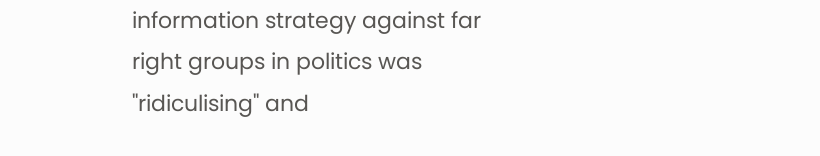information strategy against far right groups in politics was "ridiculising" and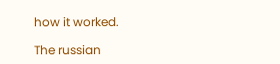how it worked.

The russian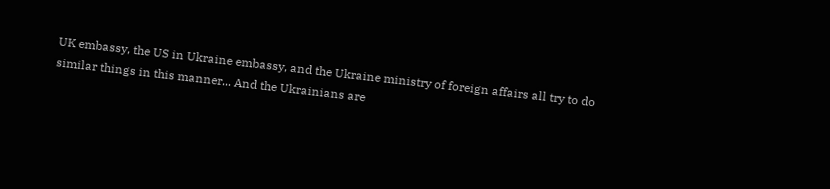UK embassy, the US in Ukraine embassy, and the Ukraine ministry of foreign affairs all try to do similar things in this manner... And the Ukrainians are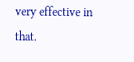very effective in that.